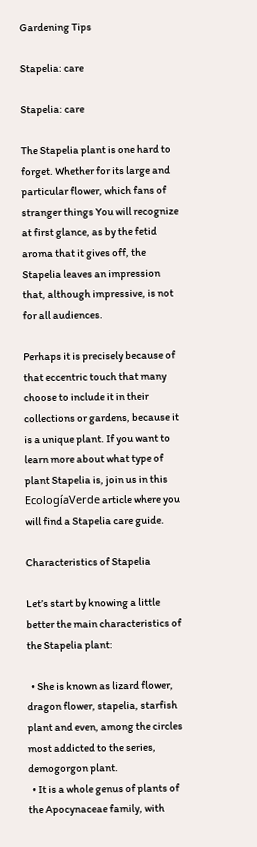Gardening Tips

Stapelia: care

Stapelia: care

The Stapelia plant is one hard to forget. Whether for its large and particular flower, which fans of stranger things You will recognize at first glance, as by the fetid aroma that it gives off, the Stapelia leaves an impression that, although impressive, is not for all audiences.

Perhaps it is precisely because of that eccentric touch that many choose to include it in their collections or gardens, because it is a unique plant. If you want to learn more about what type of plant Stapelia is, join us in this EcologíaVerde article where you will find a Stapelia care guide.

Characteristics of Stapelia

Let’s start by knowing a little better the main characteristics of the Stapelia plant:

  • She is known as lizard flower, dragon flower, stapelia, starfish plant and even, among the circles most addicted to the series, demogorgon plant.
  • It is a whole genus of plants of the Apocynaceae family, with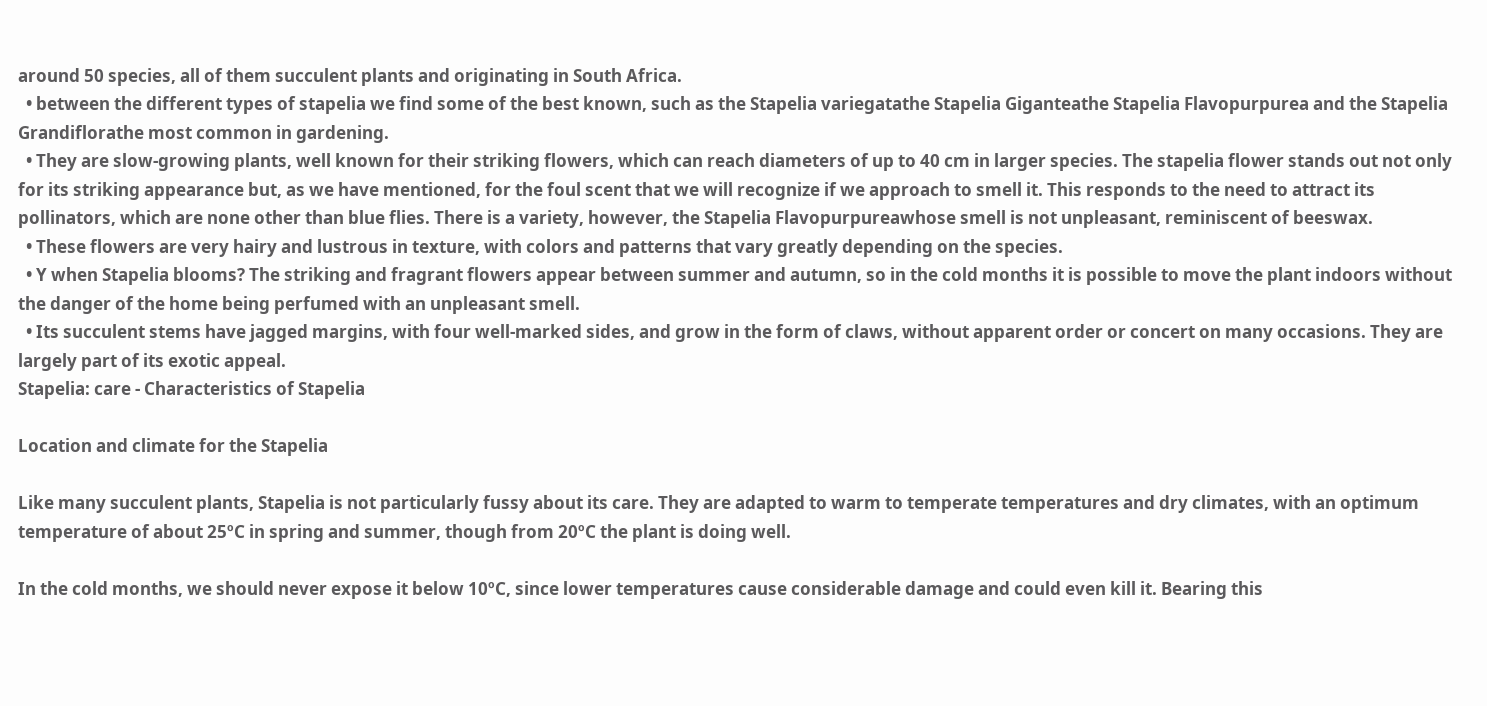around 50 species, all of them succulent plants and originating in South Africa.
  • between the different types of stapelia we find some of the best known, such as the Stapelia variegatathe Stapelia Giganteathe Stapelia Flavopurpurea and the Stapelia Grandiflorathe most common in gardening.
  • They are slow-growing plants, well known for their striking flowers, which can reach diameters of up to 40 cm in larger species. The stapelia flower stands out not only for its striking appearance but, as we have mentioned, for the foul scent that we will recognize if we approach to smell it. This responds to the need to attract its pollinators, which are none other than blue flies. There is a variety, however, the Stapelia Flavopurpureawhose smell is not unpleasant, reminiscent of beeswax.
  • These flowers are very hairy and lustrous in texture, with colors and patterns that vary greatly depending on the species.
  • Y when Stapelia blooms? The striking and fragrant flowers appear between summer and autumn, so in the cold months it is possible to move the plant indoors without the danger of the home being perfumed with an unpleasant smell.
  • Its succulent stems have jagged margins, with four well-marked sides, and grow in the form of claws, without apparent order or concert on many occasions. They are largely part of its exotic appeal.
Stapelia: care - Characteristics of Stapelia

Location and climate for the Stapelia

Like many succulent plants, Stapelia is not particularly fussy about its care. They are adapted to warm to temperate temperatures and dry climates, with an optimum temperature of about 25ºC in spring and summer, though from 20ºC the plant is doing well.

In the cold months, we should never expose it below 10ºC, since lower temperatures cause considerable damage and could even kill it. Bearing this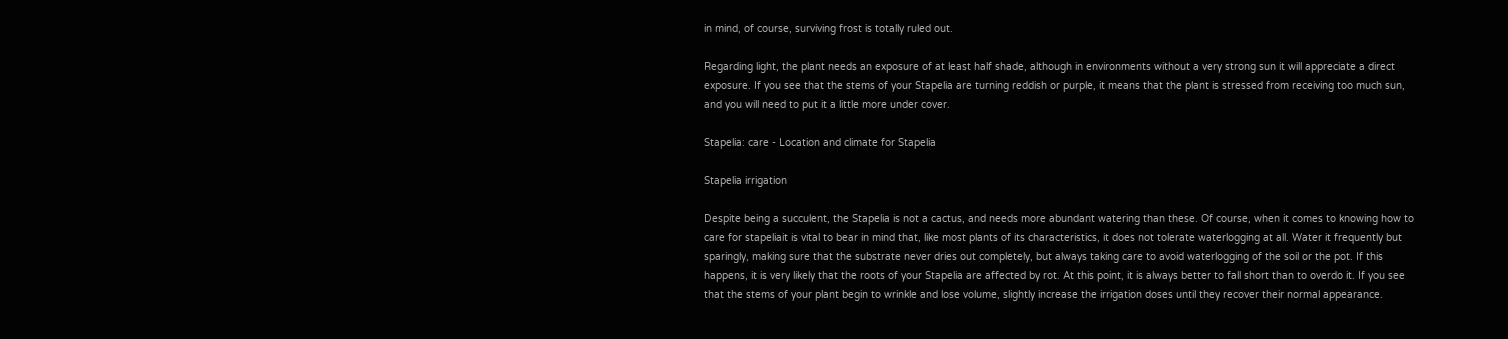in mind, of course, surviving frost is totally ruled out.

Regarding light, the plant needs an exposure of at least half shade, although in environments without a very strong sun it will appreciate a direct exposure. If you see that the stems of your Stapelia are turning reddish or purple, it means that the plant is stressed from receiving too much sun, and you will need to put it a little more under cover.

Stapelia: care - Location and climate for Stapelia

Stapelia irrigation

Despite being a succulent, the Stapelia is not a cactus, and needs more abundant watering than these. Of course, when it comes to knowing how to care for stapeliait is vital to bear in mind that, like most plants of its characteristics, it does not tolerate waterlogging at all. Water it frequently but sparingly, making sure that the substrate never dries out completely, but always taking care to avoid waterlogging of the soil or the pot. If this happens, it is very likely that the roots of your Stapelia are affected by rot. At this point, it is always better to fall short than to overdo it. If you see that the stems of your plant begin to wrinkle and lose volume, slightly increase the irrigation doses until they recover their normal appearance.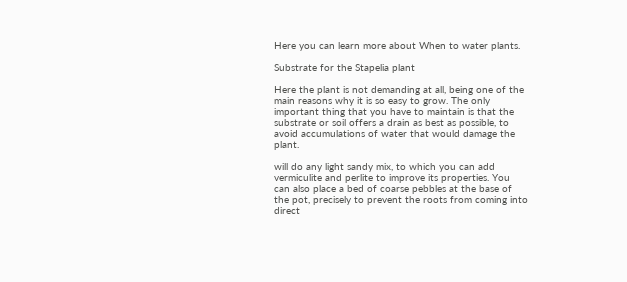Here you can learn more about When to water plants.

Substrate for the Stapelia plant

Here the plant is not demanding at all, being one of the main reasons why it is so easy to grow. The only important thing that you have to maintain is that the substrate or soil offers a drain as best as possible, to avoid accumulations of water that would damage the plant.

will do any light sandy mix, to which you can add vermiculite and perlite to improve its properties. You can also place a bed of coarse pebbles at the base of the pot, precisely to prevent the roots from coming into direct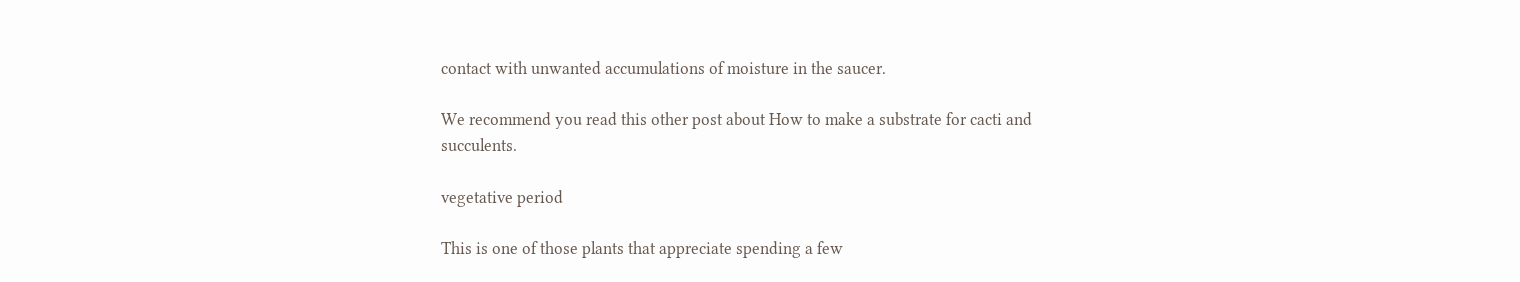contact with unwanted accumulations of moisture in the saucer.

We recommend you read this other post about How to make a substrate for cacti and succulents.

vegetative period

This is one of those plants that appreciate spending a few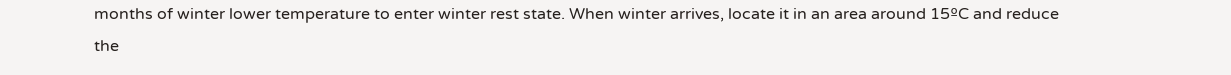months of winter lower temperature to enter winter rest state. When winter arrives, locate it in an area around 15ºC and reduce the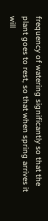frequency of watering significantly so that the plant goes to rest, so that when spring arrives it will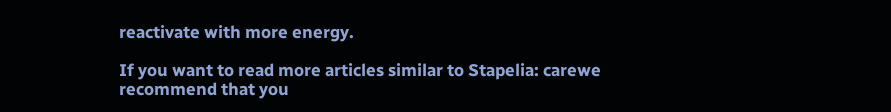reactivate with more energy.

If you want to read more articles similar to Stapelia: carewe recommend that you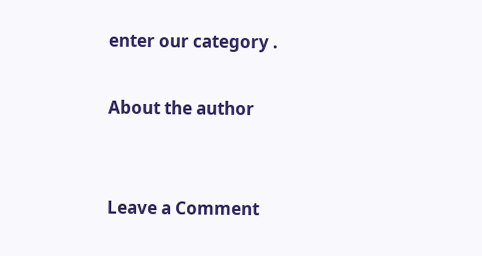enter our category .

About the author


Leave a Comment